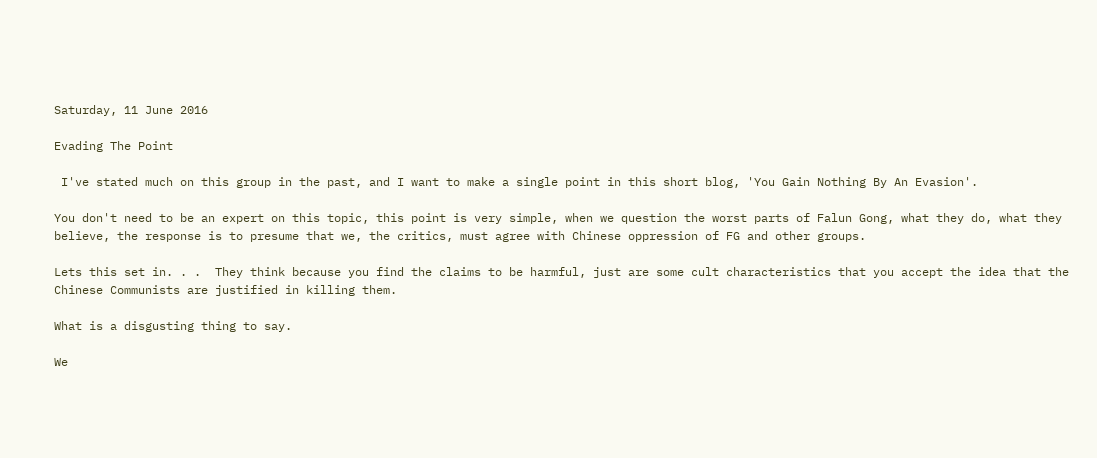Saturday, 11 June 2016

Evading The Point

 I've stated much on this group in the past, and I want to make a single point in this short blog, 'You Gain Nothing By An Evasion'.

You don't need to be an expert on this topic, this point is very simple, when we question the worst parts of Falun Gong, what they do, what they believe, the response is to presume that we, the critics, must agree with Chinese oppression of FG and other groups.

Lets this set in. . .  They think because you find the claims to be harmful, just are some cult characteristics that you accept the idea that the Chinese Communists are justified in killing them.

What is a disgusting thing to say.

We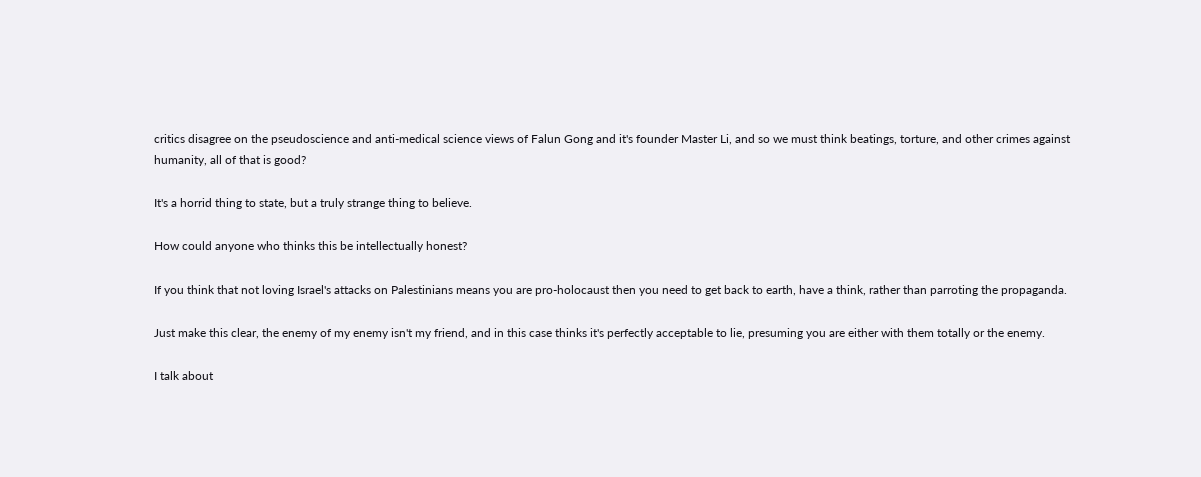critics disagree on the pseudoscience and anti-medical science views of Falun Gong and it's founder Master Li, and so we must think beatings, torture, and other crimes against humanity, all of that is good?

It's a horrid thing to state, but a truly strange thing to believe.

How could anyone who thinks this be intellectually honest?

If you think that not loving Israel's attacks on Palestinians means you are pro-holocaust then you need to get back to earth, have a think, rather than parroting the propaganda.

Just make this clear, the enemy of my enemy isn't my friend, and in this case thinks it's perfectly acceptable to lie, presuming you are either with them totally or the enemy.

I talk about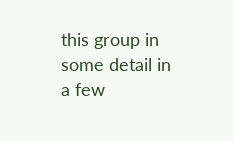this group in some detail in a few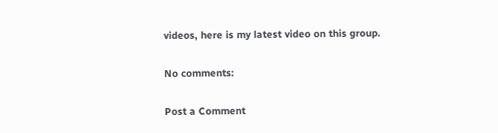videos, here is my latest video on this group.

No comments:

Post a Comment